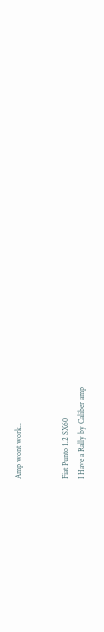Amp wont work..


Fiat Punto 1.2 SX60
I Have a Rally by Caliber amp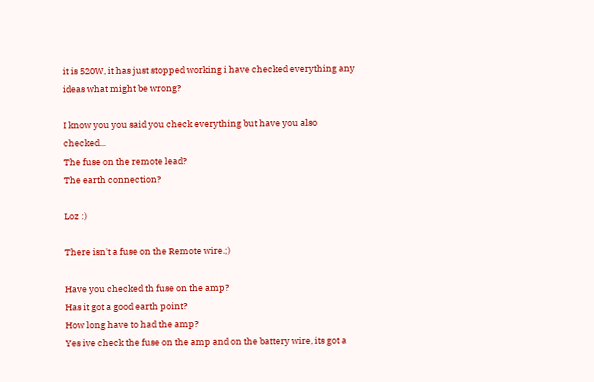it is 520W, it has just stopped working i have checked everything any ideas what might be wrong?

I know you you said you check everything but have you also checked...
The fuse on the remote lead?
The earth connection?

Loz :)

There isn't a fuse on the Remote wire.;)

Have you checked th fuse on the amp?
Has it got a good earth point?
How long have to had the amp?
Yes ive check the fuse on the amp and on the battery wire, its got a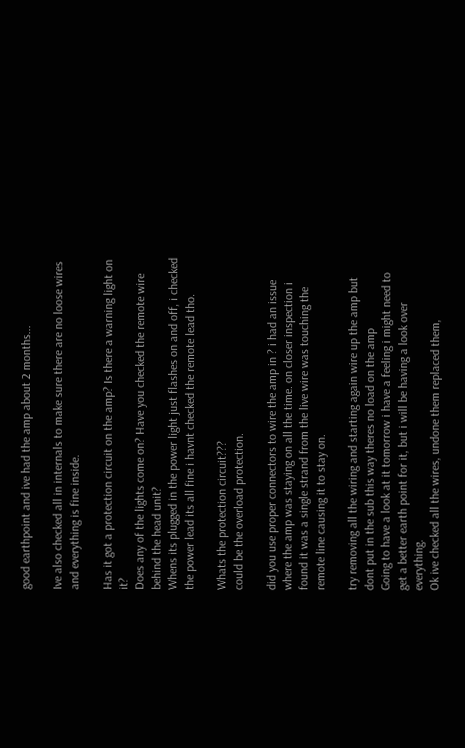good earthpoint and ive had the amp about 2 months...

Ive also checked all in internals to make sure there are no loose wires and everything is fine inside.

Has it got a protection circuit on the amp? Is there a warning light on it?
Does any of the lights come on? Have you checked the remote wire behind the head unit?
Whens its plugged in the power light just flashes on and off, i checked the power lead its all fine i havnt checked the remote lead tho.

Whats the protection circuit???
could be the overload protection.

did you use proper connectors to wire the amp in ? i had an issue where the amp was staying on all the time. on closer inspection i found it was a single strand from the live wire was touching the remote line causing it to stay on.

try removing all the wiring and starting again wire up the amp but dont put in the sub this way theres no load on the amp
Going to have a look at it tomorrow i have a feeling i might need to get a better earth point for it, but i will be having a look over everything.
Ok ive checked all the wires, undone them replaced them,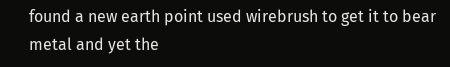found a new earth point used wirebrush to get it to bear metal and yet the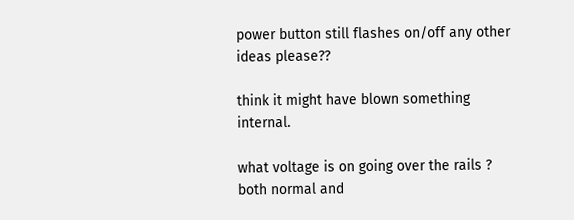power button still flashes on/off any other ideas please??

think it might have blown something internal.

what voltage is on going over the rails ? both normal and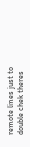remote lines just to double chek theres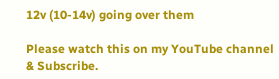12v (10-14v) going over them

Please watch this on my YouTube channel & Subscribe.